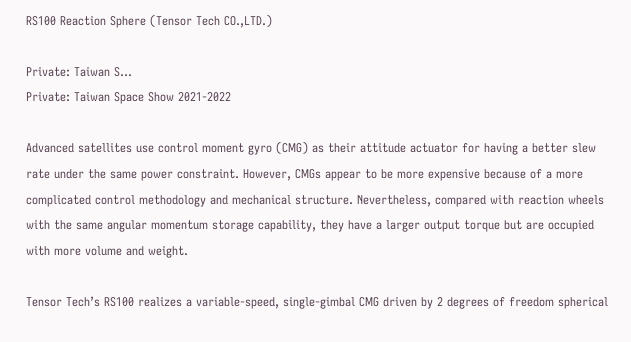RS100 Reaction Sphere (Tensor Tech CO.,LTD.)

Private: Taiwan S...
Private: Taiwan Space Show 2021-2022

Advanced satellites use control moment gyro (CMG) as their attitude actuator for having a better slew rate under the same power constraint. However, CMGs appear to be more expensive because of a more complicated control methodology and mechanical structure. Nevertheless, compared with reaction wheels with the same angular momentum storage capability, they have a larger output torque but are occupied with more volume and weight.

Tensor Tech’s RS100 realizes a variable-speed, single-gimbal CMG driven by 2 degrees of freedom spherical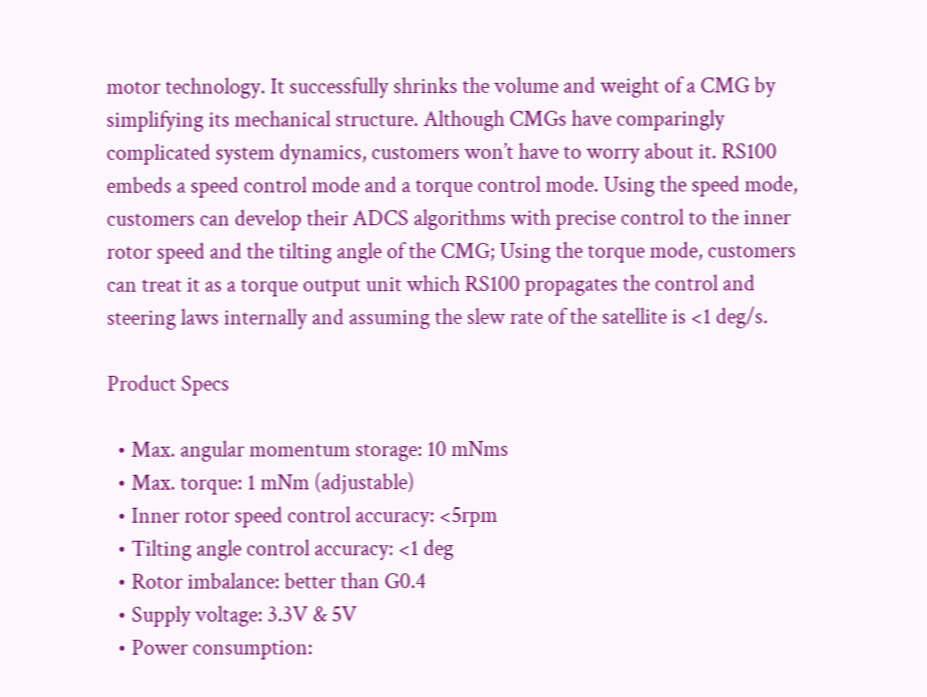motor technology. It successfully shrinks the volume and weight of a CMG by simplifying its mechanical structure. Although CMGs have comparingly complicated system dynamics, customers won’t have to worry about it. RS100 embeds a speed control mode and a torque control mode. Using the speed mode, customers can develop their ADCS algorithms with precise control to the inner rotor speed and the tilting angle of the CMG; Using the torque mode, customers can treat it as a torque output unit which RS100 propagates the control and steering laws internally and assuming the slew rate of the satellite is <1 deg/s.

Product Specs

  • Max. angular momentum storage: 10 mNms
  • Max. torque: 1 mNm (adjustable)
  • Inner rotor speed control accuracy: <5rpm
  • Tilting angle control accuracy: <1 deg
  • Rotor imbalance: better than G0.4
  • Supply voltage: 3.3V & 5V
  • Power consumption: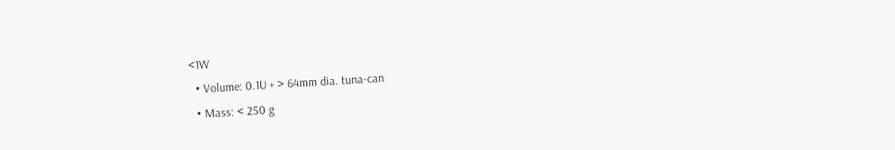<1W
  • Volume: 0.1U + > 64mm dia. tuna-can
  • Mass: < 250 g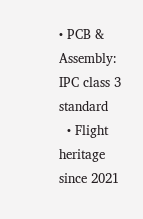• PCB & Assembly: IPC class 3 standard
  • Flight heritage since 2021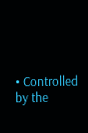• Controlled by the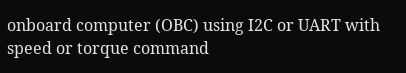onboard computer (OBC) using I2C or UART with speed or torque command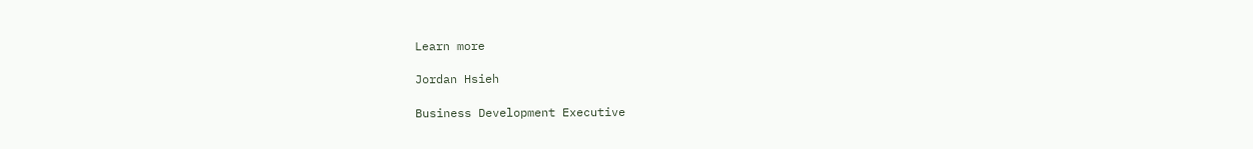Learn more

Jordan Hsieh

Business Development Executive